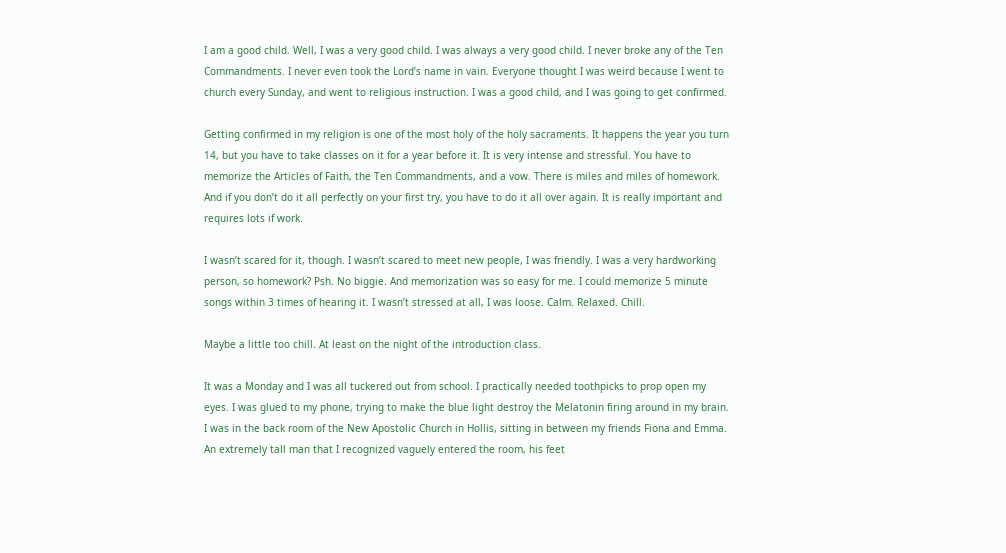I am a good child. Well, I was a very good child. I was always a very good child. I never broke any of the Ten Commandments. I never even took the Lord’s name in vain. Everyone thought I was weird because I went to church every Sunday, and went to religious instruction. I was a good child, and I was going to get confirmed.

Getting confirmed in my religion is one of the most holy of the holy sacraments. It happens the year you turn 14, but you have to take classes on it for a year before it. It is very intense and stressful. You have to memorize the Articles of Faith, the Ten Commandments, and a vow. There is miles and miles of homework. And if you don’t do it all perfectly on your first try, you have to do it all over again. It is really important and requires lots if work.

I wasn’t scared for it, though. I wasn’t scared to meet new people, I was friendly. I was a very hardworking person, so homework? Psh. No biggie. And memorization was so easy for me. I could memorize 5 minute songs within 3 times of hearing it. I wasn’t stressed at all, I was loose. Calm. Relaxed. Chill.

Maybe a little too chill. At least on the night of the introduction class.

It was a Monday and I was all tuckered out from school. I practically needed toothpicks to prop open my eyes. I was glued to my phone, trying to make the blue light destroy the Melatonin firing around in my brain. I was in the back room of the New Apostolic Church in Hollis, sitting in between my friends Fiona and Emma. An extremely tall man that I recognized vaguely entered the room, his feet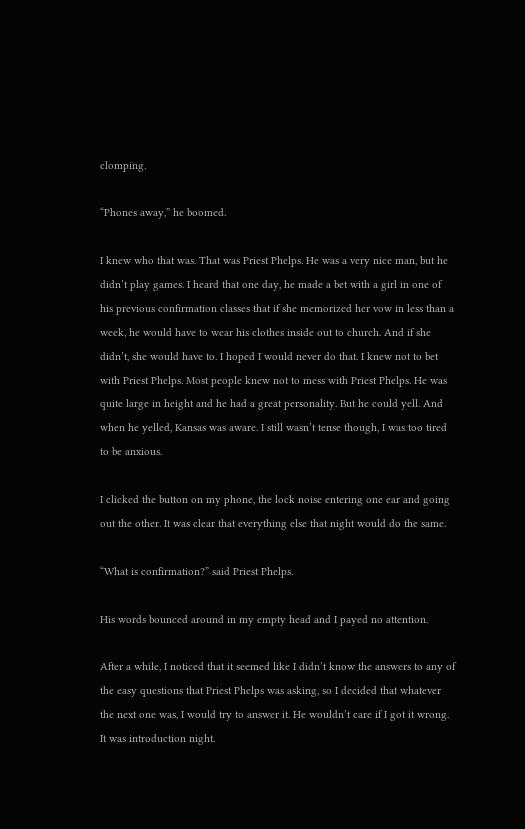clomping.

“Phones away,” he boomed.

I knew who that was. That was Priest Phelps. He was a very nice man, but he didn’t play games. I heard that one day, he made a bet with a girl in one of his previous confirmation classes that if she memorized her vow in less than a week, he would have to wear his clothes inside out to church. And if she didn’t, she would have to. I hoped I would never do that. I knew not to bet with Priest Phelps. Most people knew not to mess with Priest Phelps. He was quite large in height and he had a great personality. But he could yell. And when he yelled, Kansas was aware. I still wasn’t tense though, I was too tired to be anxious.

I clicked the button on my phone, the lock noise entering one ear and going out the other. It was clear that everything else that night would do the same.

“What is confirmation?” said Priest Phelps.

His words bounced around in my empty head and I payed no attention.

After a while, I noticed that it seemed like I didn’t know the answers to any of the easy questions that Priest Phelps was asking, so I decided that whatever the next one was, I would try to answer it. He wouldn’t care if I got it wrong. It was introduction night.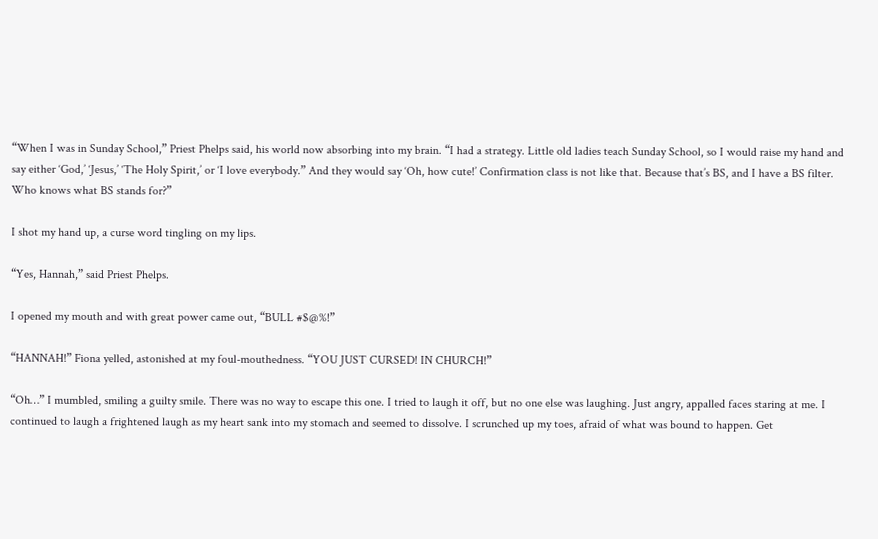“When I was in Sunday School,” Priest Phelps said, his world now absorbing into my brain. “I had a strategy. Little old ladies teach Sunday School, so I would raise my hand and say either ‘God,’ ‘Jesus,’ ‘The Holy Spirit,’ or ‘I love everybody.” And they would say ‘Oh, how cute!’ Confirmation class is not like that. Because that’s BS, and I have a BS filter. Who knows what BS stands for?”

I shot my hand up, a curse word tingling on my lips.

“Yes, Hannah,” said Priest Phelps.

I opened my mouth and with great power came out, “BULL #$@%!”

“HANNAH!” Fiona yelled, astonished at my foul-mouthedness. “YOU JUST CURSED! IN CHURCH!”

“Oh…” I mumbled, smiling a guilty smile. There was no way to escape this one. I tried to laugh it off, but no one else was laughing. Just angry, appalled faces staring at me. I continued to laugh a frightened laugh as my heart sank into my stomach and seemed to dissolve. I scrunched up my toes, afraid of what was bound to happen. Get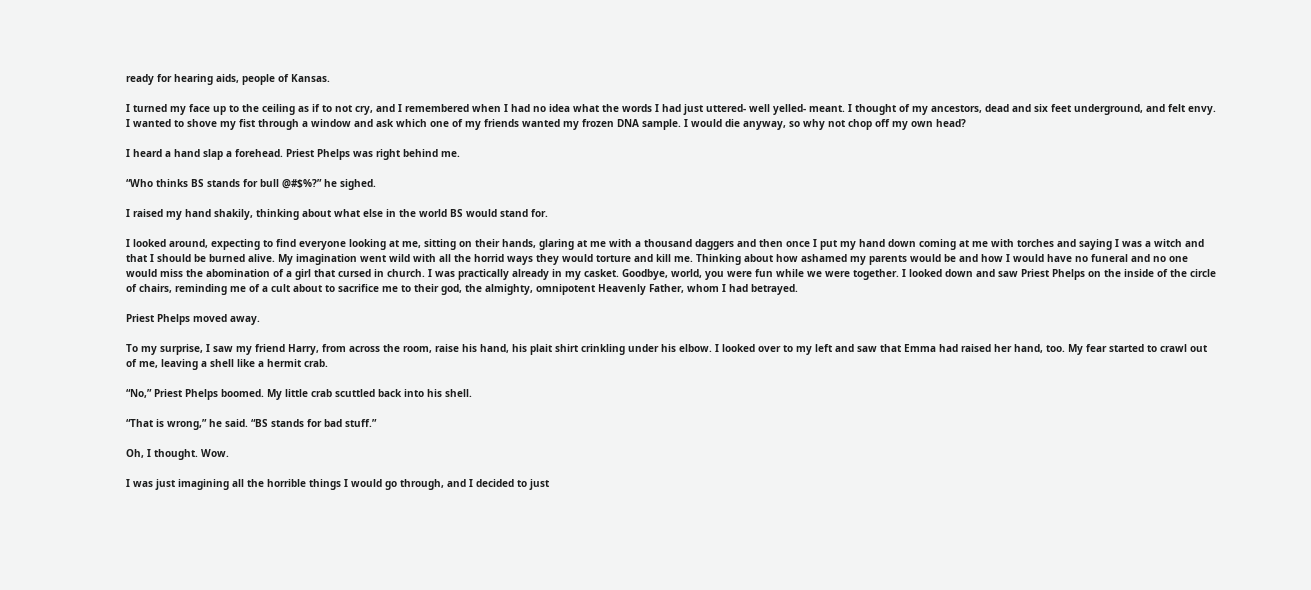ready for hearing aids, people of Kansas.

I turned my face up to the ceiling as if to not cry, and I remembered when I had no idea what the words I had just uttered- well yelled- meant. I thought of my ancestors, dead and six feet underground, and felt envy. I wanted to shove my fist through a window and ask which one of my friends wanted my frozen DNA sample. I would die anyway, so why not chop off my own head?

I heard a hand slap a forehead. Priest Phelps was right behind me.

“Who thinks BS stands for bull @#$%?” he sighed.

I raised my hand shakily, thinking about what else in the world BS would stand for.

I looked around, expecting to find everyone looking at me, sitting on their hands, glaring at me with a thousand daggers and then once I put my hand down coming at me with torches and saying I was a witch and that I should be burned alive. My imagination went wild with all the horrid ways they would torture and kill me. Thinking about how ashamed my parents would be and how I would have no funeral and no one would miss the abomination of a girl that cursed in church. I was practically already in my casket. Goodbye, world, you were fun while we were together. I looked down and saw Priest Phelps on the inside of the circle of chairs, reminding me of a cult about to sacrifice me to their god, the almighty, omnipotent Heavenly Father, whom I had betrayed.

Priest Phelps moved away.

To my surprise, I saw my friend Harry, from across the room, raise his hand, his plait shirt crinkling under his elbow. I looked over to my left and saw that Emma had raised her hand, too. My fear started to crawl out of me, leaving a shell like a hermit crab.

“No,” Priest Phelps boomed. My little crab scuttled back into his shell.

“That is wrong,” he said. “BS stands for bad stuff.”

Oh, I thought. Wow.

I was just imagining all the horrible things I would go through, and I decided to just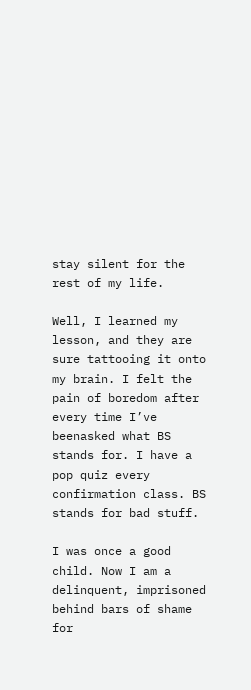stay silent for the rest of my life.

Well, I learned my lesson, and they are sure tattooing it onto my brain. I felt the pain of boredom after every time I’ve beenasked what BS stands for. I have a pop quiz every confirmation class. BS stands for bad stuff.

I was once a good child. Now I am a delinquent, imprisoned behind bars of shame for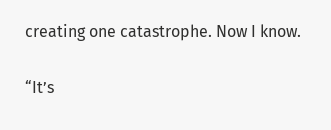creating one catastrophe. Now I know.

“It’s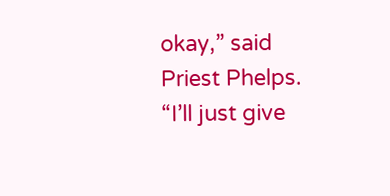okay,” said Priest Phelps. “I’ll just give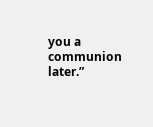you a communion later.”